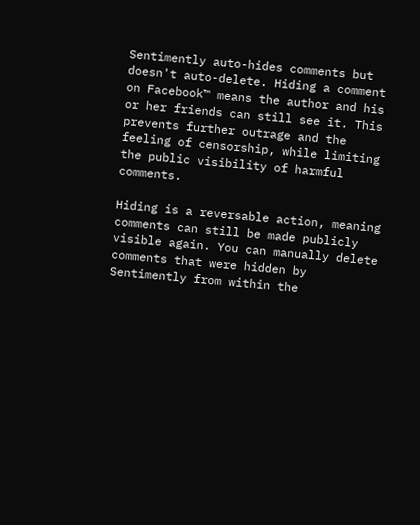Sentimently auto-hides comments but doesn't auto-delete. Hiding a comment on Facebook™ means the author and his or her friends can still see it. This prevents further outrage and the feeling of censorship, while limiting the public visibility of harmful comments.

Hiding is a reversable action, meaning comments can still be made publicly visible again. You can manually delete comments that were hidden by Sentimently from within the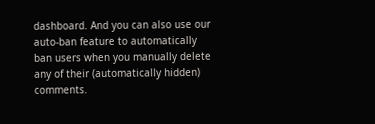dashboard. And you can also use our auto-ban feature to automatically ban users when you manually delete any of their (automatically hidden) comments.